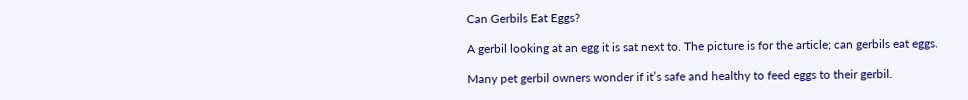Can Gerbils Eat Eggs?

A gerbil looking at an egg it is sat next to. The picture is for the article; can gerbils eat eggs.

Many pet gerbil owners wonder if it’s safe and healthy to feed eggs to their gerbil.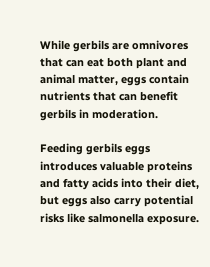While gerbils are omnivores that can eat both plant and animal matter, eggs contain nutrients that can benefit gerbils in moderation.

Feeding gerbils eggs introduces valuable proteins and fatty acids into their diet, but eggs also carry potential risks like salmonella exposure.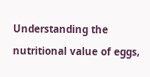Understanding the nutritional value of eggs,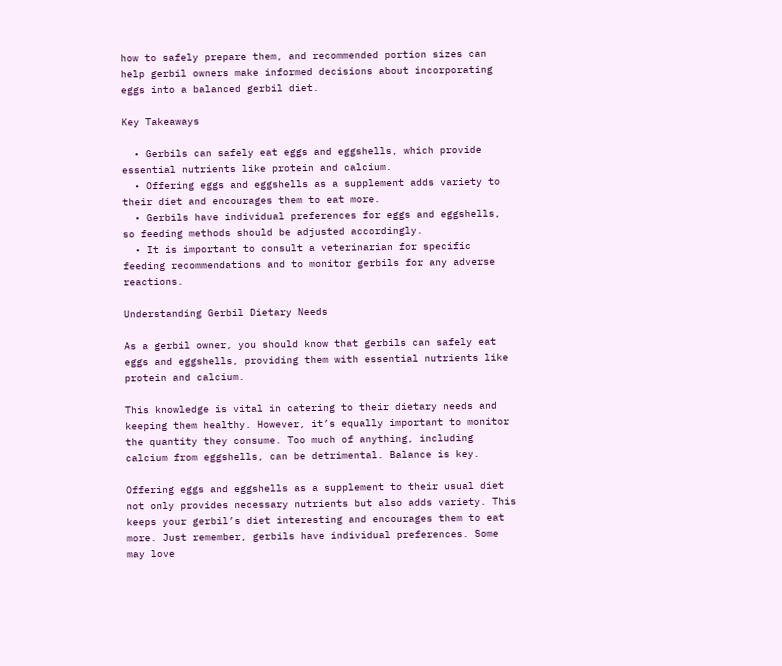how to safely prepare them, and recommended portion sizes can help gerbil owners make informed decisions about incorporating eggs into a balanced gerbil diet.

Key Takeaways

  • Gerbils can safely eat eggs and eggshells, which provide essential nutrients like protein and calcium.
  • Offering eggs and eggshells as a supplement adds variety to their diet and encourages them to eat more.
  • Gerbils have individual preferences for eggs and eggshells, so feeding methods should be adjusted accordingly.
  • It is important to consult a veterinarian for specific feeding recommendations and to monitor gerbils for any adverse reactions.

Understanding Gerbil Dietary Needs

As a gerbil owner, you should know that gerbils can safely eat eggs and eggshells, providing them with essential nutrients like protein and calcium.

This knowledge is vital in catering to their dietary needs and keeping them healthy. However, it’s equally important to monitor the quantity they consume. Too much of anything, including calcium from eggshells, can be detrimental. Balance is key.

Offering eggs and eggshells as a supplement to their usual diet not only provides necessary nutrients but also adds variety. This keeps your gerbil’s diet interesting and encourages them to eat more. Just remember, gerbils have individual preferences. Some may love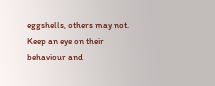eggshells, others may not. Keep an eye on their behaviour and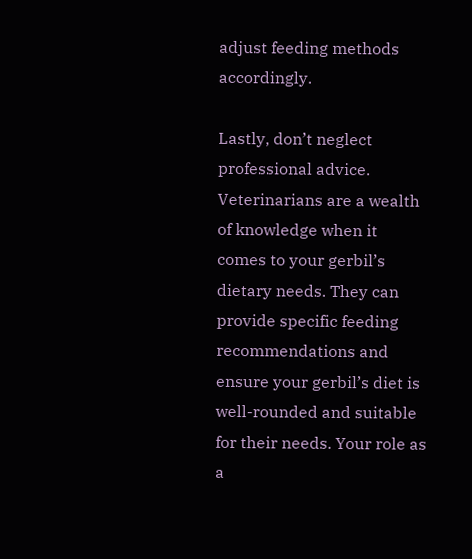adjust feeding methods accordingly.

Lastly, don’t neglect professional advice. Veterinarians are a wealth of knowledge when it comes to your gerbil’s dietary needs. They can provide specific feeding recommendations and ensure your gerbil’s diet is well-rounded and suitable for their needs. Your role as a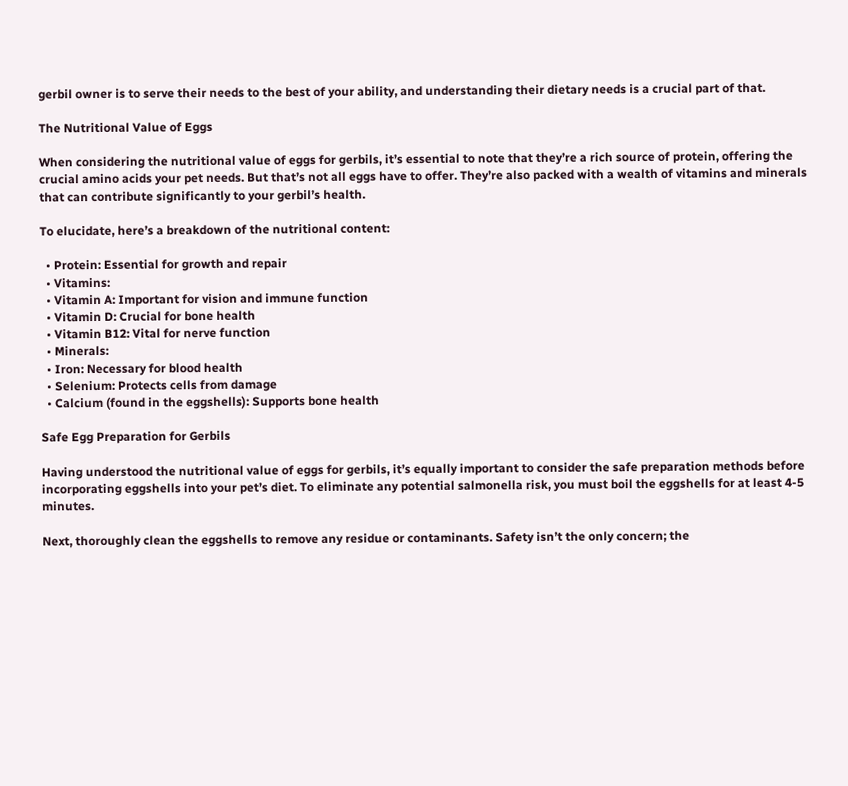gerbil owner is to serve their needs to the best of your ability, and understanding their dietary needs is a crucial part of that.

The Nutritional Value of Eggs

When considering the nutritional value of eggs for gerbils, it’s essential to note that they’re a rich source of protein, offering the crucial amino acids your pet needs. But that’s not all eggs have to offer. They’re also packed with a wealth of vitamins and minerals that can contribute significantly to your gerbil’s health.

To elucidate, here’s a breakdown of the nutritional content:

  • Protein: Essential for growth and repair
  • Vitamins:
  • Vitamin A: Important for vision and immune function
  • Vitamin D: Crucial for bone health
  • Vitamin B12: Vital for nerve function
  • Minerals:
  • Iron: Necessary for blood health
  • Selenium: Protects cells from damage
  • Calcium (found in the eggshells): Supports bone health

Safe Egg Preparation for Gerbils

Having understood the nutritional value of eggs for gerbils, it’s equally important to consider the safe preparation methods before incorporating eggshells into your pet’s diet. To eliminate any potential salmonella risk, you must boil the eggshells for at least 4-5 minutes.

Next, thoroughly clean the eggshells to remove any residue or contaminants. Safety isn’t the only concern; the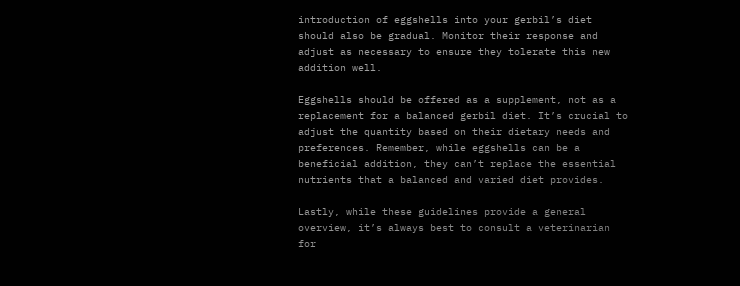introduction of eggshells into your gerbil’s diet should also be gradual. Monitor their response and adjust as necessary to ensure they tolerate this new addition well.

Eggshells should be offered as a supplement, not as a replacement for a balanced gerbil diet. It’s crucial to adjust the quantity based on their dietary needs and preferences. Remember, while eggshells can be a beneficial addition, they can’t replace the essential nutrients that a balanced and varied diet provides.

Lastly, while these guidelines provide a general overview, it’s always best to consult a veterinarian for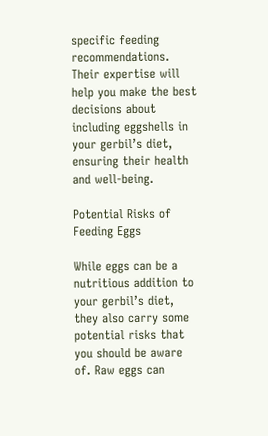specific feeding recommendations. Their expertise will help you make the best decisions about including eggshells in your gerbil’s diet, ensuring their health and well-being.

Potential Risks of Feeding Eggs

While eggs can be a nutritious addition to your gerbil’s diet, they also carry some potential risks that you should be aware of. Raw eggs can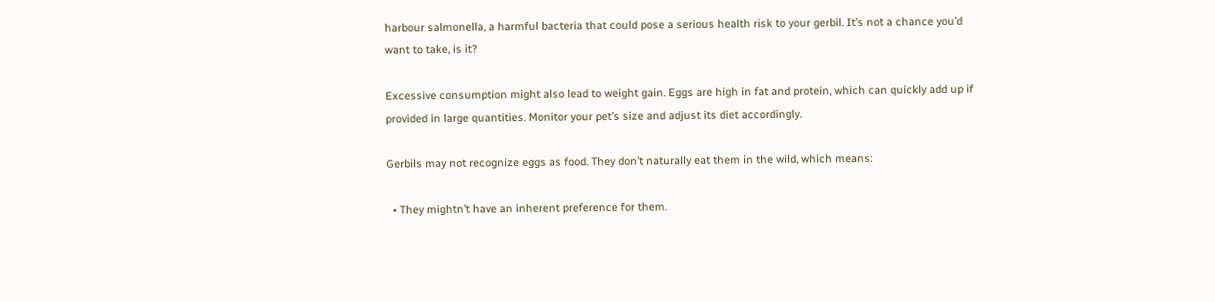harbour salmonella, a harmful bacteria that could pose a serious health risk to your gerbil. It’s not a chance you’d want to take, is it?

Excessive consumption might also lead to weight gain. Eggs are high in fat and protein, which can quickly add up if provided in large quantities. Monitor your pet’s size and adjust its diet accordingly.

Gerbils may not recognize eggs as food. They don’t naturally eat them in the wild, which means:

  • They mightn’t have an inherent preference for them.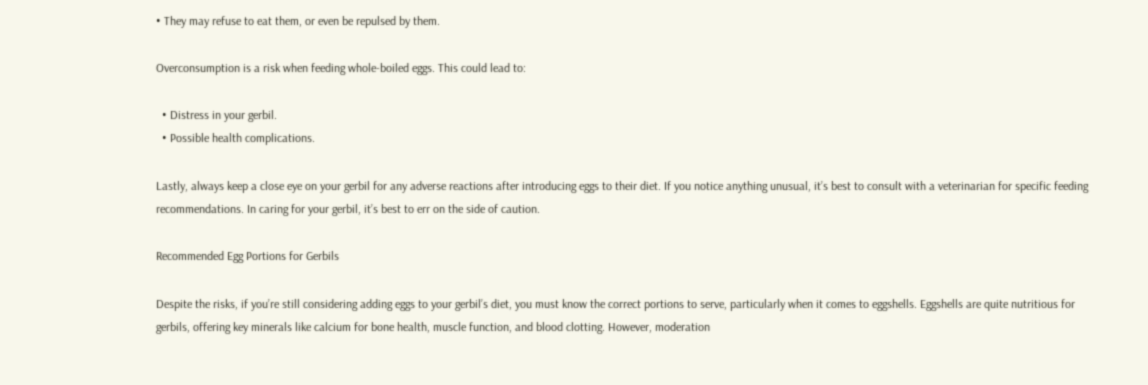• They may refuse to eat them, or even be repulsed by them.

Overconsumption is a risk when feeding whole-boiled eggs. This could lead to:

  • Distress in your gerbil.
  • Possible health complications.

Lastly, always keep a close eye on your gerbil for any adverse reactions after introducing eggs to their diet. If you notice anything unusual, it’s best to consult with a veterinarian for specific feeding recommendations. In caring for your gerbil, it’s best to err on the side of caution.

Recommended Egg Portions for Gerbils

Despite the risks, if you’re still considering adding eggs to your gerbil’s diet, you must know the correct portions to serve, particularly when it comes to eggshells. Eggshells are quite nutritious for gerbils, offering key minerals like calcium for bone health, muscle function, and blood clotting. However, moderation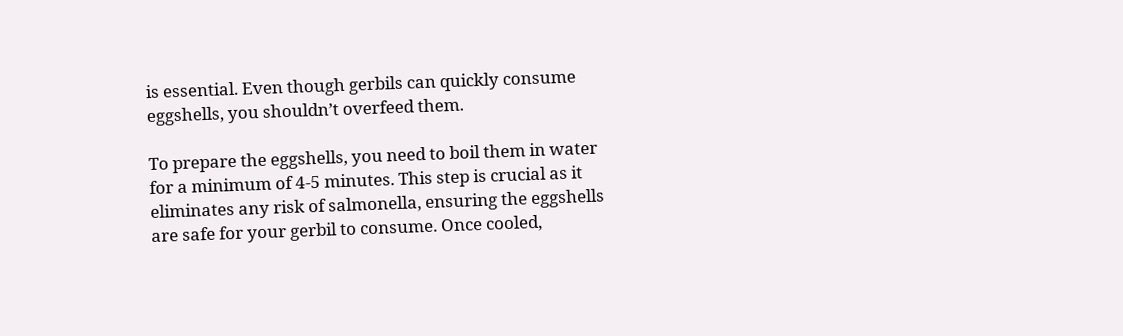is essential. Even though gerbils can quickly consume eggshells, you shouldn’t overfeed them.

To prepare the eggshells, you need to boil them in water for a minimum of 4-5 minutes. This step is crucial as it eliminates any risk of salmonella, ensuring the eggshells are safe for your gerbil to consume. Once cooled,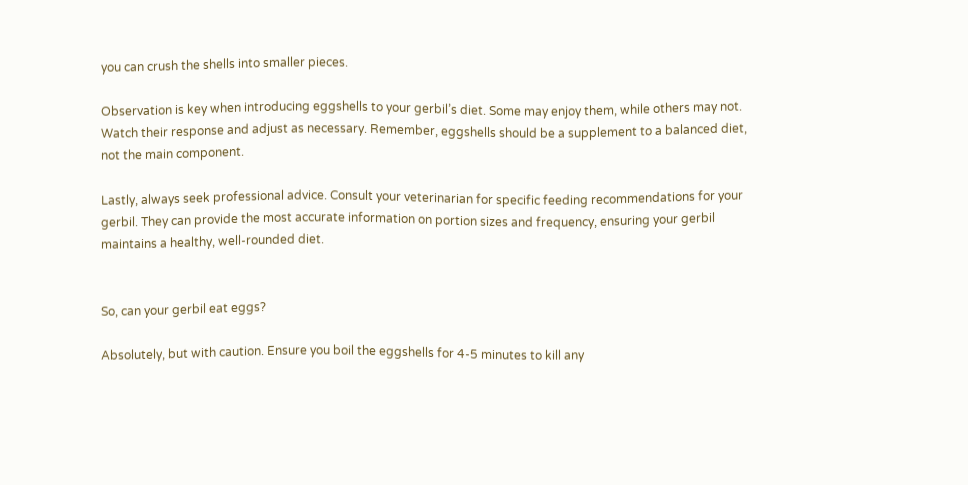you can crush the shells into smaller pieces.

Observation is key when introducing eggshells to your gerbil’s diet. Some may enjoy them, while others may not. Watch their response and adjust as necessary. Remember, eggshells should be a supplement to a balanced diet, not the main component.

Lastly, always seek professional advice. Consult your veterinarian for specific feeding recommendations for your gerbil. They can provide the most accurate information on portion sizes and frequency, ensuring your gerbil maintains a healthy, well-rounded diet.


So, can your gerbil eat eggs?

Absolutely, but with caution. Ensure you boil the eggshells for 4-5 minutes to kill any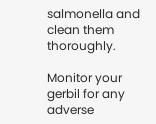salmonella and clean them thoroughly.

Monitor your gerbil for any adverse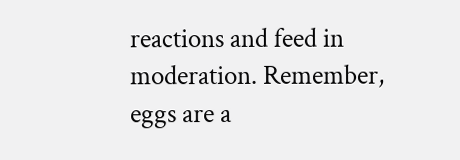reactions and feed in moderation. Remember, eggs are a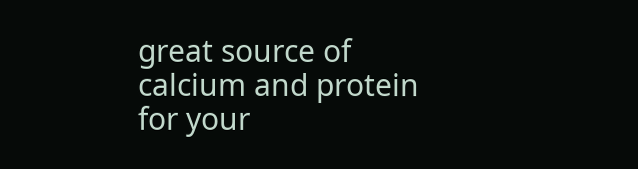great source of calcium and protein for your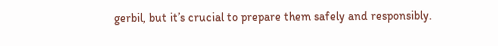gerbil, but it’s crucial to prepare them safely and responsibly.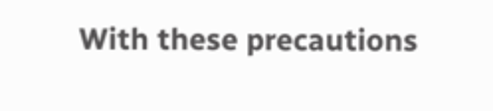With these precautions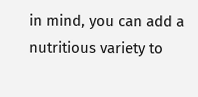in mind, you can add a nutritious variety to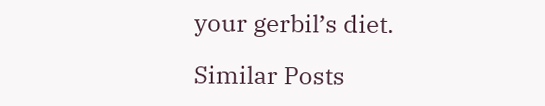your gerbil’s diet.

Similar Posts